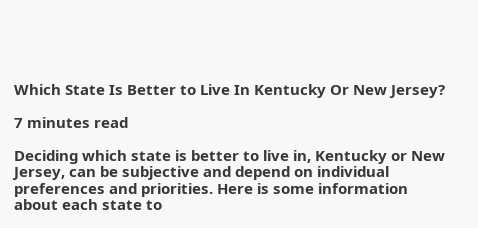Which State Is Better to Live In Kentucky Or New Jersey?

7 minutes read

Deciding which state is better to live in, Kentucky or New Jersey, can be subjective and depend on individual preferences and priorities. Here is some information about each state to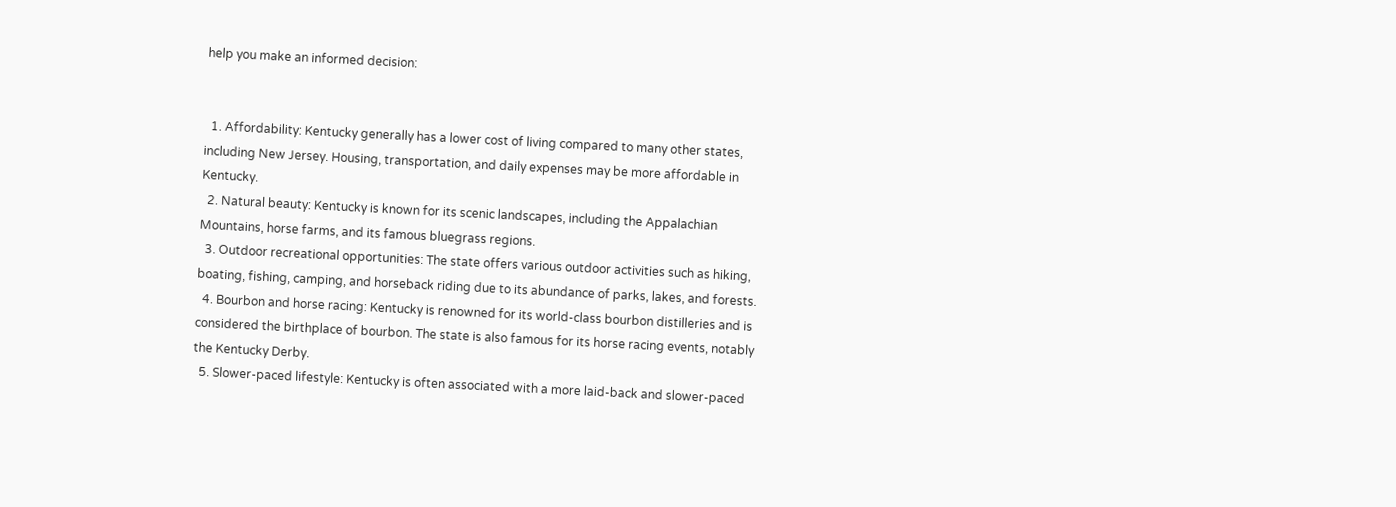help you make an informed decision:


  1. Affordability: Kentucky generally has a lower cost of living compared to many other states, including New Jersey. Housing, transportation, and daily expenses may be more affordable in Kentucky.
  2. Natural beauty: Kentucky is known for its scenic landscapes, including the Appalachian Mountains, horse farms, and its famous bluegrass regions.
  3. Outdoor recreational opportunities: The state offers various outdoor activities such as hiking, boating, fishing, camping, and horseback riding due to its abundance of parks, lakes, and forests.
  4. Bourbon and horse racing: Kentucky is renowned for its world-class bourbon distilleries and is considered the birthplace of bourbon. The state is also famous for its horse racing events, notably the Kentucky Derby.
  5. Slower-paced lifestyle: Kentucky is often associated with a more laid-back and slower-paced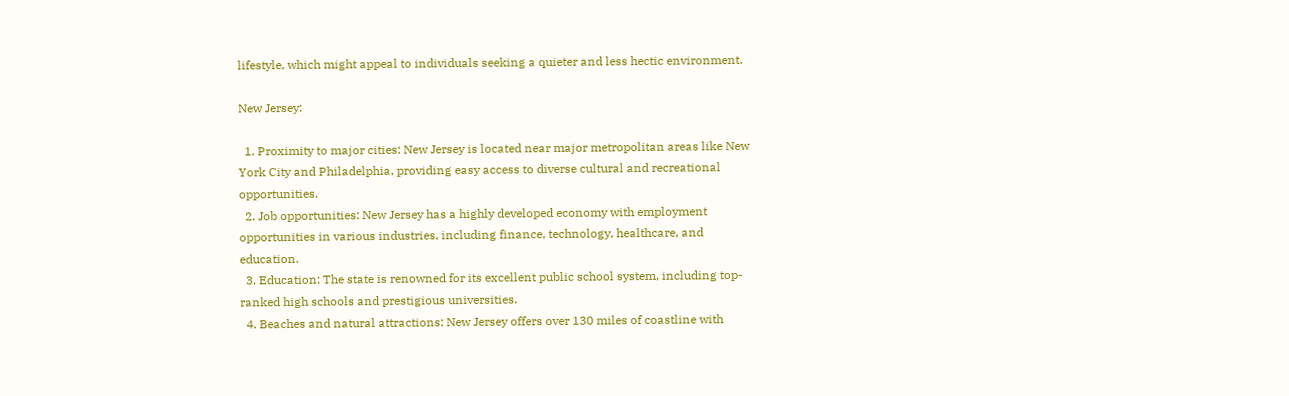lifestyle, which might appeal to individuals seeking a quieter and less hectic environment.

New Jersey:

  1. Proximity to major cities: New Jersey is located near major metropolitan areas like New York City and Philadelphia, providing easy access to diverse cultural and recreational opportunities.
  2. Job opportunities: New Jersey has a highly developed economy with employment opportunities in various industries, including finance, technology, healthcare, and education.
  3. Education: The state is renowned for its excellent public school system, including top-ranked high schools and prestigious universities.
  4. Beaches and natural attractions: New Jersey offers over 130 miles of coastline with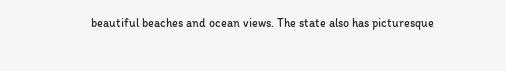beautiful beaches and ocean views. The state also has picturesque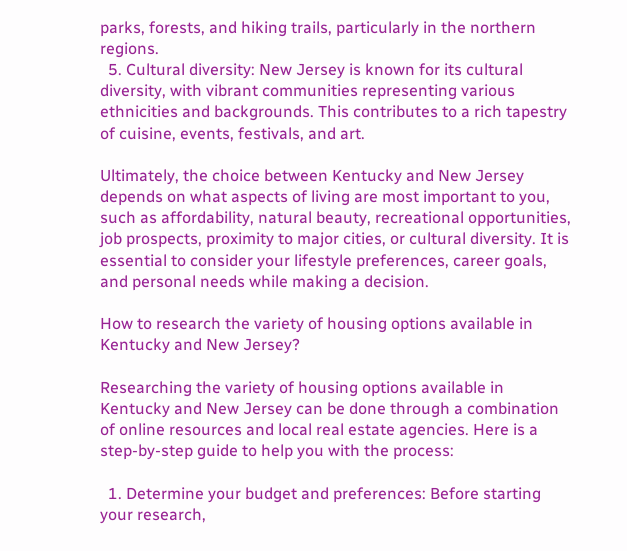parks, forests, and hiking trails, particularly in the northern regions.
  5. Cultural diversity: New Jersey is known for its cultural diversity, with vibrant communities representing various ethnicities and backgrounds. This contributes to a rich tapestry of cuisine, events, festivals, and art.

Ultimately, the choice between Kentucky and New Jersey depends on what aspects of living are most important to you, such as affordability, natural beauty, recreational opportunities, job prospects, proximity to major cities, or cultural diversity. It is essential to consider your lifestyle preferences, career goals, and personal needs while making a decision.

How to research the variety of housing options available in Kentucky and New Jersey?

Researching the variety of housing options available in Kentucky and New Jersey can be done through a combination of online resources and local real estate agencies. Here is a step-by-step guide to help you with the process:

  1. Determine your budget and preferences: Before starting your research,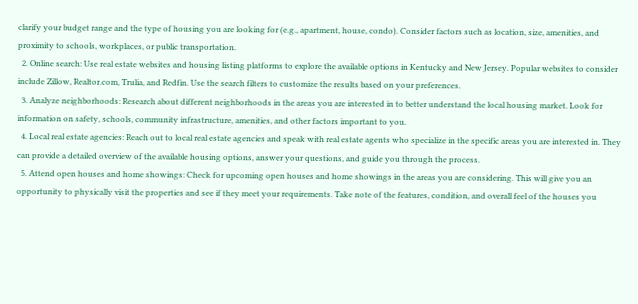clarify your budget range and the type of housing you are looking for (e.g., apartment, house, condo). Consider factors such as location, size, amenities, and proximity to schools, workplaces, or public transportation.
  2. Online search: Use real estate websites and housing listing platforms to explore the available options in Kentucky and New Jersey. Popular websites to consider include Zillow, Realtor.com, Trulia, and Redfin. Use the search filters to customize the results based on your preferences.
  3. Analyze neighborhoods: Research about different neighborhoods in the areas you are interested in to better understand the local housing market. Look for information on safety, schools, community infrastructure, amenities, and other factors important to you.
  4. Local real estate agencies: Reach out to local real estate agencies and speak with real estate agents who specialize in the specific areas you are interested in. They can provide a detailed overview of the available housing options, answer your questions, and guide you through the process.
  5. Attend open houses and home showings: Check for upcoming open houses and home showings in the areas you are considering. This will give you an opportunity to physically visit the properties and see if they meet your requirements. Take note of the features, condition, and overall feel of the houses you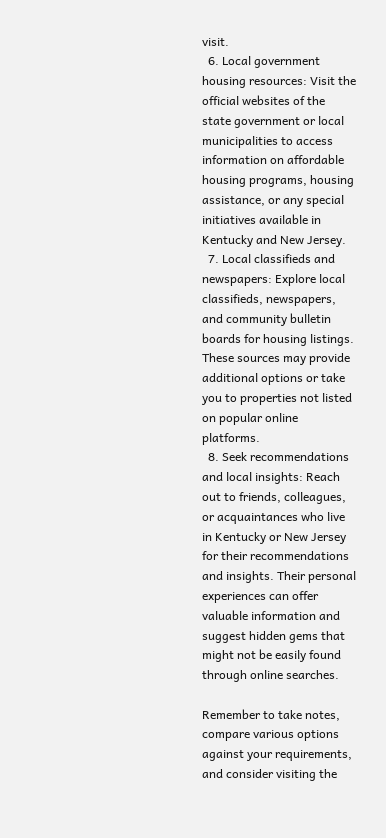visit.
  6. Local government housing resources: Visit the official websites of the state government or local municipalities to access information on affordable housing programs, housing assistance, or any special initiatives available in Kentucky and New Jersey.
  7. Local classifieds and newspapers: Explore local classifieds, newspapers, and community bulletin boards for housing listings. These sources may provide additional options or take you to properties not listed on popular online platforms.
  8. Seek recommendations and local insights: Reach out to friends, colleagues, or acquaintances who live in Kentucky or New Jersey for their recommendations and insights. Their personal experiences can offer valuable information and suggest hidden gems that might not be easily found through online searches.

Remember to take notes, compare various options against your requirements, and consider visiting the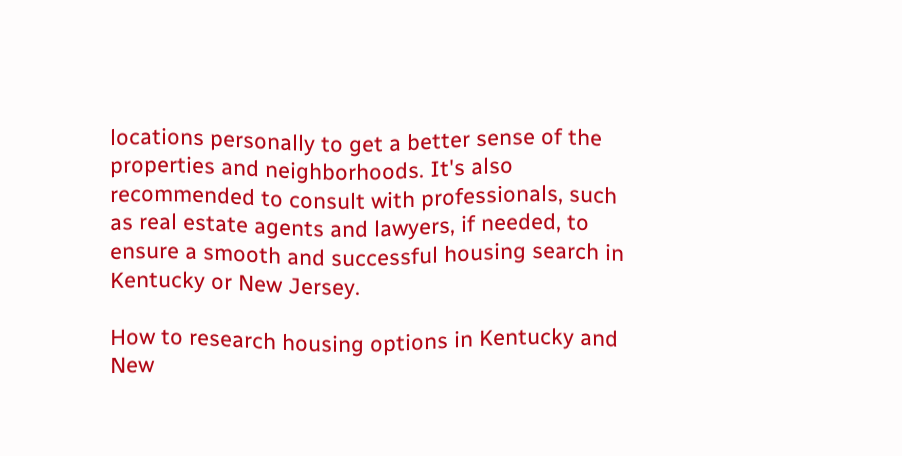locations personally to get a better sense of the properties and neighborhoods. It's also recommended to consult with professionals, such as real estate agents and lawyers, if needed, to ensure a smooth and successful housing search in Kentucky or New Jersey.

How to research housing options in Kentucky and New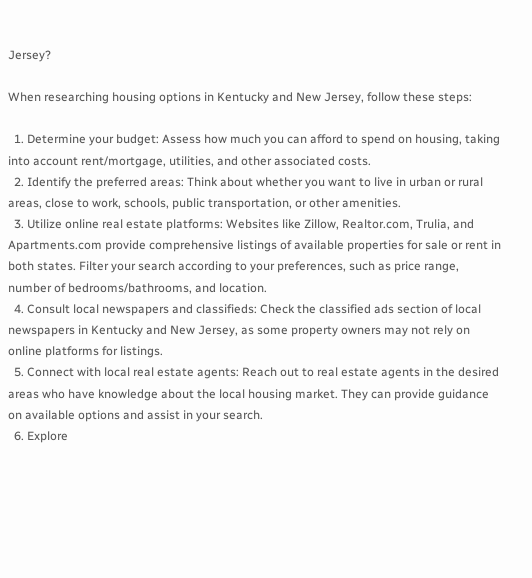Jersey?

When researching housing options in Kentucky and New Jersey, follow these steps:

  1. Determine your budget: Assess how much you can afford to spend on housing, taking into account rent/mortgage, utilities, and other associated costs.
  2. Identify the preferred areas: Think about whether you want to live in urban or rural areas, close to work, schools, public transportation, or other amenities.
  3. Utilize online real estate platforms: Websites like Zillow, Realtor.com, Trulia, and Apartments.com provide comprehensive listings of available properties for sale or rent in both states. Filter your search according to your preferences, such as price range, number of bedrooms/bathrooms, and location.
  4. Consult local newspapers and classifieds: Check the classified ads section of local newspapers in Kentucky and New Jersey, as some property owners may not rely on online platforms for listings.
  5. Connect with local real estate agents: Reach out to real estate agents in the desired areas who have knowledge about the local housing market. They can provide guidance on available options and assist in your search.
  6. Explore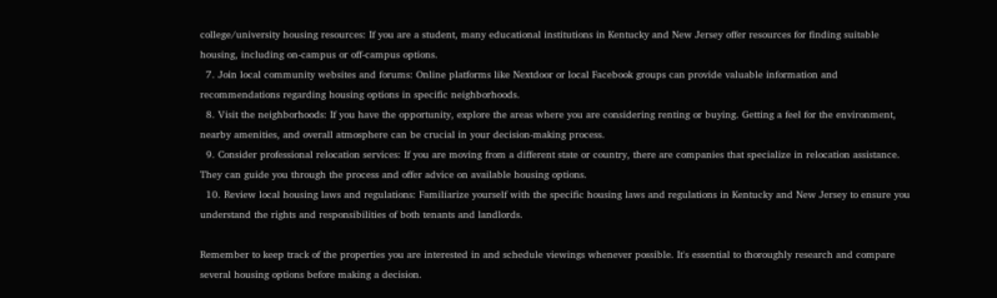college/university housing resources: If you are a student, many educational institutions in Kentucky and New Jersey offer resources for finding suitable housing, including on-campus or off-campus options.
  7. Join local community websites and forums: Online platforms like Nextdoor or local Facebook groups can provide valuable information and recommendations regarding housing options in specific neighborhoods.
  8. Visit the neighborhoods: If you have the opportunity, explore the areas where you are considering renting or buying. Getting a feel for the environment, nearby amenities, and overall atmosphere can be crucial in your decision-making process.
  9. Consider professional relocation services: If you are moving from a different state or country, there are companies that specialize in relocation assistance. They can guide you through the process and offer advice on available housing options.
  10. Review local housing laws and regulations: Familiarize yourself with the specific housing laws and regulations in Kentucky and New Jersey to ensure you understand the rights and responsibilities of both tenants and landlords.

Remember to keep track of the properties you are interested in and schedule viewings whenever possible. It's essential to thoroughly research and compare several housing options before making a decision.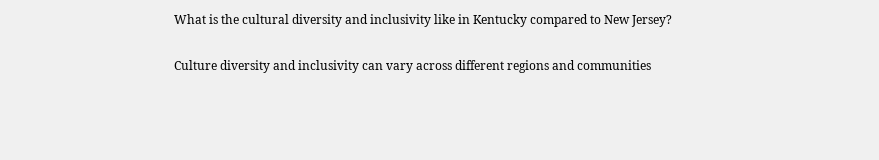What is the cultural diversity and inclusivity like in Kentucky compared to New Jersey?

Culture diversity and inclusivity can vary across different regions and communities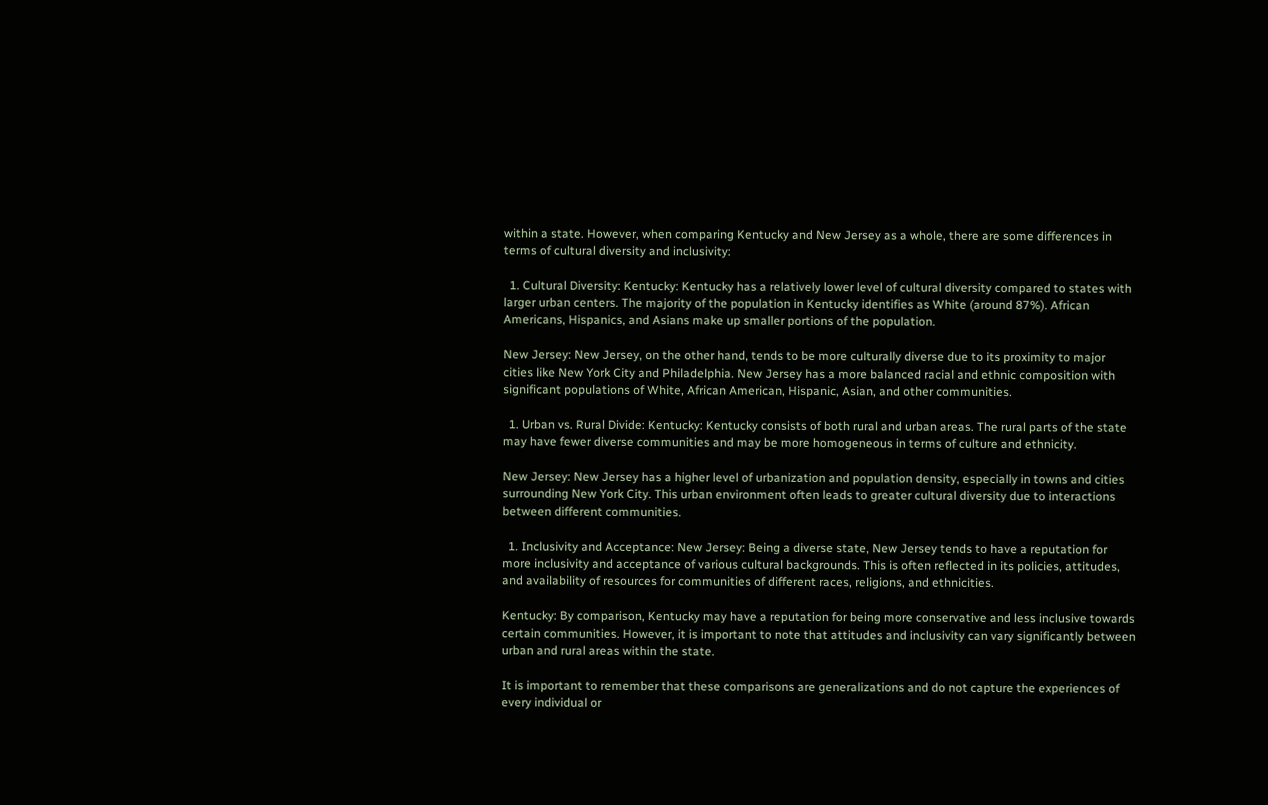within a state. However, when comparing Kentucky and New Jersey as a whole, there are some differences in terms of cultural diversity and inclusivity:

  1. Cultural Diversity: Kentucky: Kentucky has a relatively lower level of cultural diversity compared to states with larger urban centers. The majority of the population in Kentucky identifies as White (around 87%). African Americans, Hispanics, and Asians make up smaller portions of the population.

New Jersey: New Jersey, on the other hand, tends to be more culturally diverse due to its proximity to major cities like New York City and Philadelphia. New Jersey has a more balanced racial and ethnic composition with significant populations of White, African American, Hispanic, Asian, and other communities.

  1. Urban vs. Rural Divide: Kentucky: Kentucky consists of both rural and urban areas. The rural parts of the state may have fewer diverse communities and may be more homogeneous in terms of culture and ethnicity.

New Jersey: New Jersey has a higher level of urbanization and population density, especially in towns and cities surrounding New York City. This urban environment often leads to greater cultural diversity due to interactions between different communities.

  1. Inclusivity and Acceptance: New Jersey: Being a diverse state, New Jersey tends to have a reputation for more inclusivity and acceptance of various cultural backgrounds. This is often reflected in its policies, attitudes, and availability of resources for communities of different races, religions, and ethnicities.

Kentucky: By comparison, Kentucky may have a reputation for being more conservative and less inclusive towards certain communities. However, it is important to note that attitudes and inclusivity can vary significantly between urban and rural areas within the state.

It is important to remember that these comparisons are generalizations and do not capture the experiences of every individual or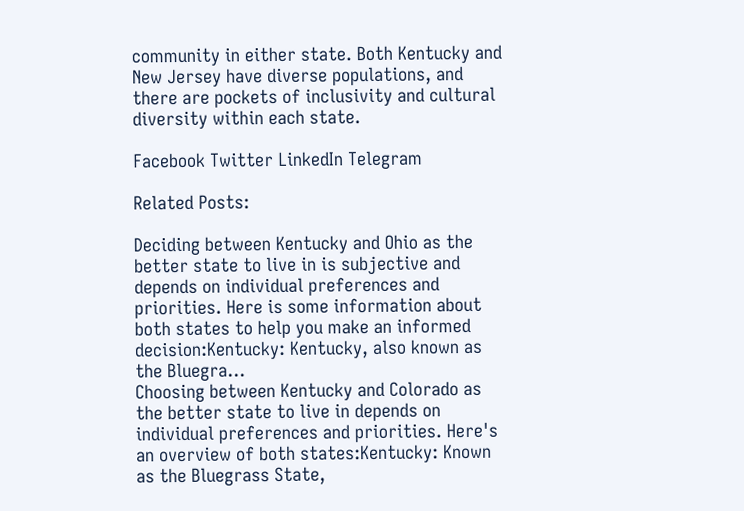community in either state. Both Kentucky and New Jersey have diverse populations, and there are pockets of inclusivity and cultural diversity within each state.

Facebook Twitter LinkedIn Telegram

Related Posts:

Deciding between Kentucky and Ohio as the better state to live in is subjective and depends on individual preferences and priorities. Here is some information about both states to help you make an informed decision:Kentucky: Kentucky, also known as the Bluegra...
Choosing between Kentucky and Colorado as the better state to live in depends on individual preferences and priorities. Here's an overview of both states:Kentucky: Known as the Bluegrass State,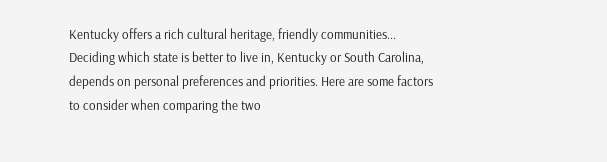Kentucky offers a rich cultural heritage, friendly communities...
Deciding which state is better to live in, Kentucky or South Carolina, depends on personal preferences and priorities. Here are some factors to consider when comparing the two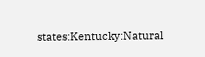states:Kentucky:Natural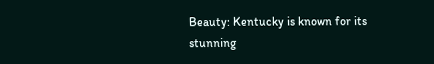Beauty: Kentucky is known for its stunning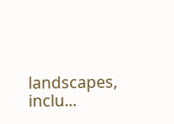landscapes, inclu...